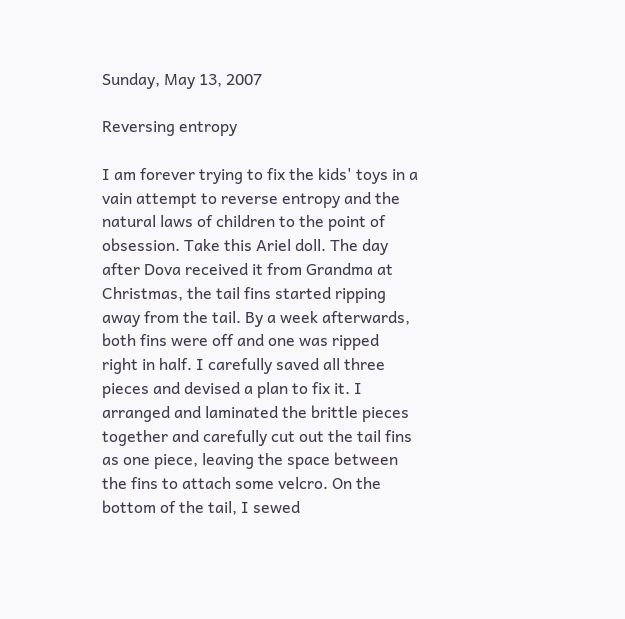Sunday, May 13, 2007

Reversing entropy

I am forever trying to fix the kids' toys in a vain attempt to reverse entropy and the natural laws of children to the point of obsession. Take this Ariel doll. The day after Dova received it from Grandma at Christmas, the tail fins started ripping away from the tail. By a week afterwards, both fins were off and one was ripped right in half. I carefully saved all three pieces and devised a plan to fix it. I arranged and laminated the brittle pieces together and carefully cut out the tail fins as one piece, leaving the space between the fins to attach some velcro. On the bottom of the tail, I sewed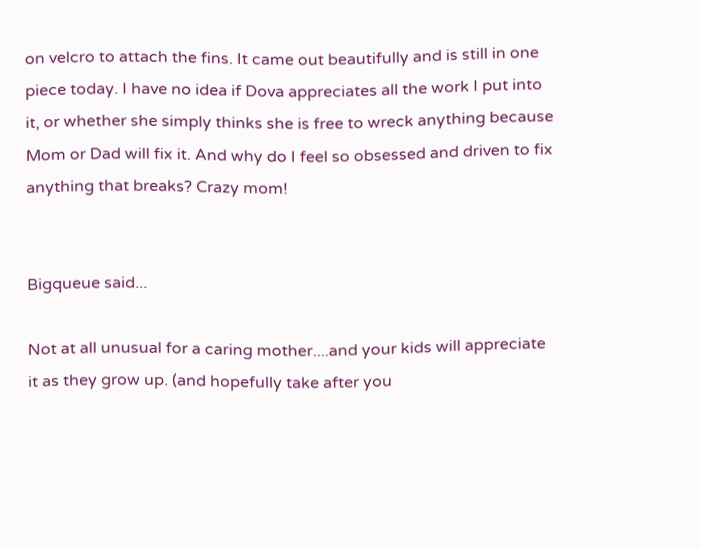on velcro to attach the fins. It came out beautifully and is still in one piece today. I have no idea if Dova appreciates all the work I put into it, or whether she simply thinks she is free to wreck anything because Mom or Dad will fix it. And why do I feel so obsessed and driven to fix anything that breaks? Crazy mom!


Bigqueue said...

Not at all unusual for a caring mother....and your kids will appreciate it as they grow up. (and hopefully take after you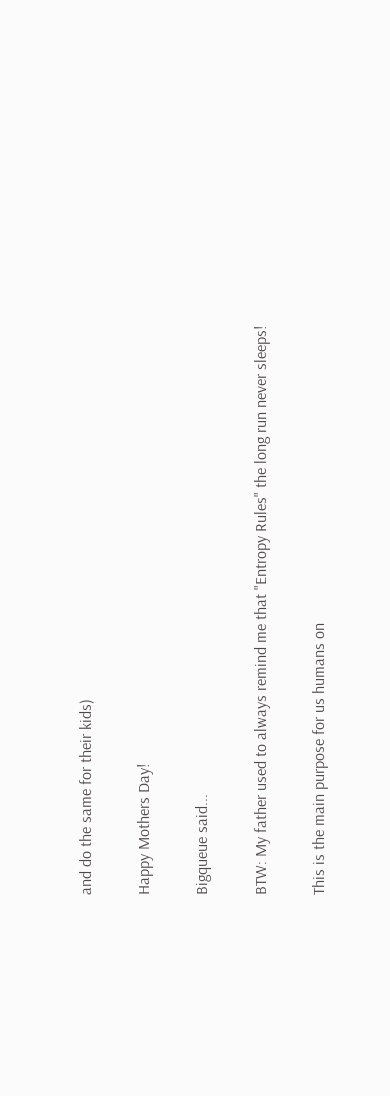and do the same for their kids)

Happy Mothers Day!

Bigqueue said...

BTW: My father used to always remind me that "Entropy Rules" the long run never sleeps!

This is the main purpose for us humans on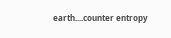earth....counter entropy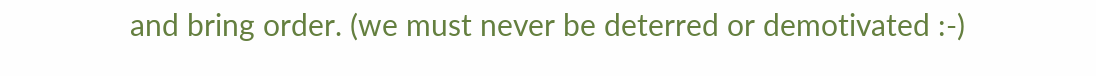and bring order. (we must never be deterred or demotivated :-)